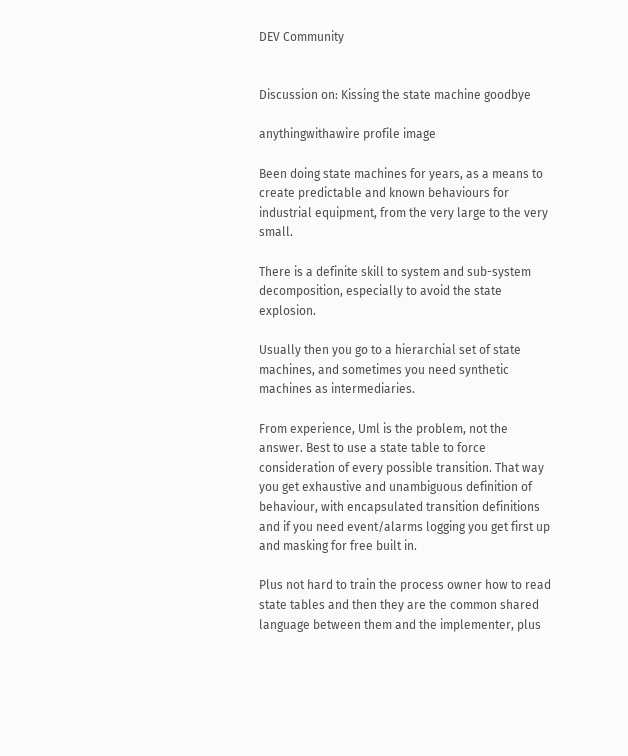DEV Community


Discussion on: Kissing the state machine goodbye

anythingwithawire profile image

Been doing state machines for years, as a means to create predictable and known behaviours for industrial equipment, from the very large to the very small.

There is a definite skill to system and sub-system decomposition, especially to avoid the state explosion.

Usually then you go to a hierarchial set of state machines, and sometimes you need synthetic machines as intermediaries.

From experience, Uml is the problem, not the answer. Best to use a state table to force consideration of every possible transition. That way you get exhaustive and unambiguous definition of behaviour, with encapsulated transition definitions and if you need event/alarms logging you get first up and masking for free built in.

Plus not hard to train the process owner how to read state tables and then they are the common shared language between them and the implementer, plus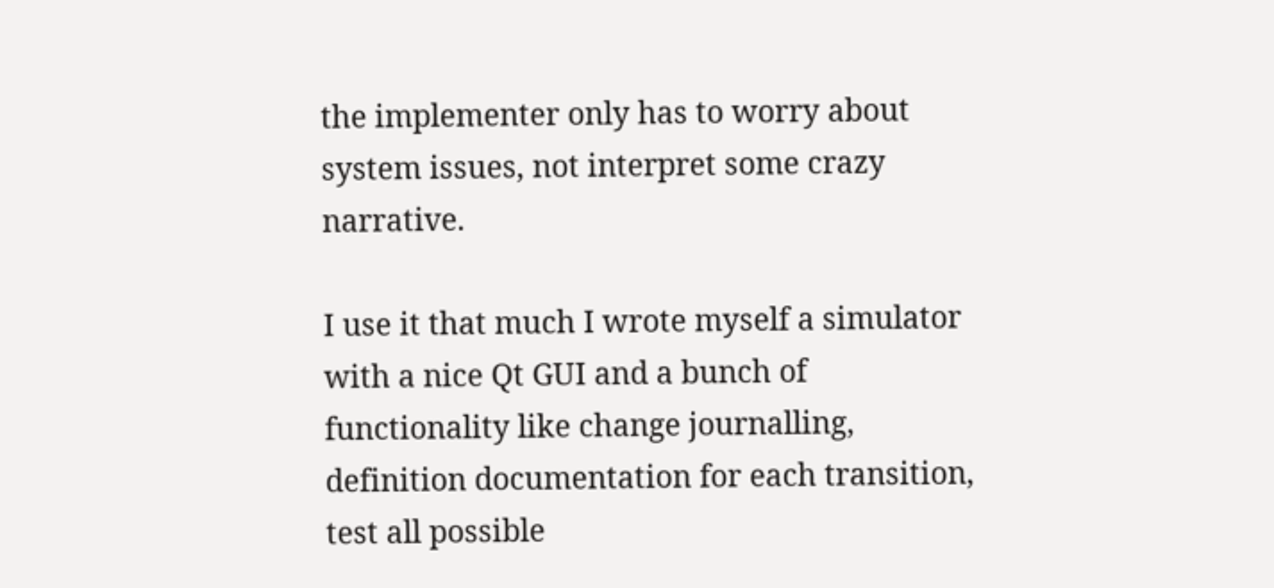the implementer only has to worry about system issues, not interpret some crazy narrative.

I use it that much I wrote myself a simulator with a nice Qt GUI and a bunch of functionality like change journalling, definition documentation for each transition, test all possible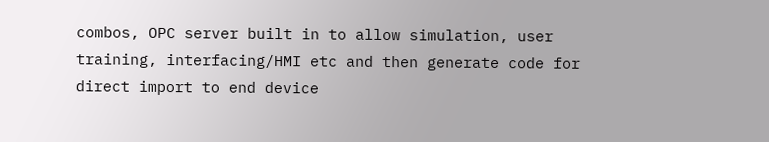combos, OPC server built in to allow simulation, user training, interfacing/HMI etc and then generate code for direct import to end device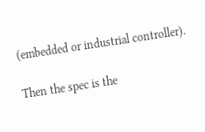(embedded or industrial controller).

Then the spec is the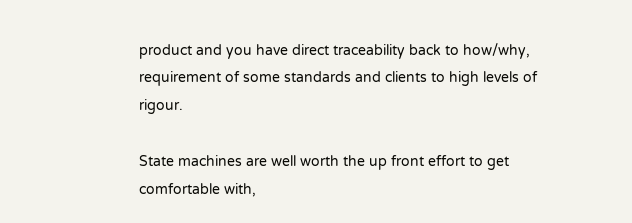product and you have direct traceability back to how/why, requirement of some standards and clients to high levels of rigour.

State machines are well worth the up front effort to get comfortable with,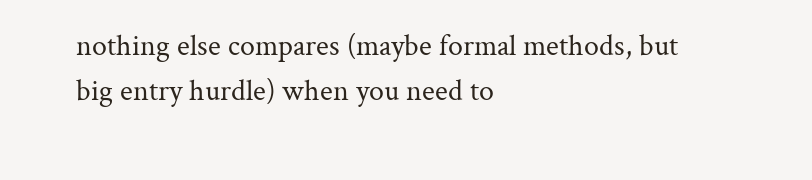nothing else compares (maybe formal methods, but big entry hurdle) when you need to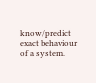know/predict exact behaviour of a system.